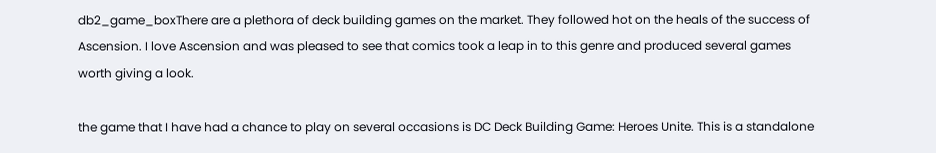db2_game_boxThere are a plethora of deck building games on the market. They followed hot on the heals of the success of Ascension. I love Ascension and was pleased to see that comics took a leap in to this genre and produced several games worth giving a look.

the game that I have had a chance to play on several occasions is DC Deck Building Game: Heroes Unite. This is a standalone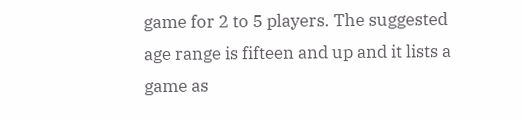game for 2 to 5 players. The suggested age range is fifteen and up and it lists a game as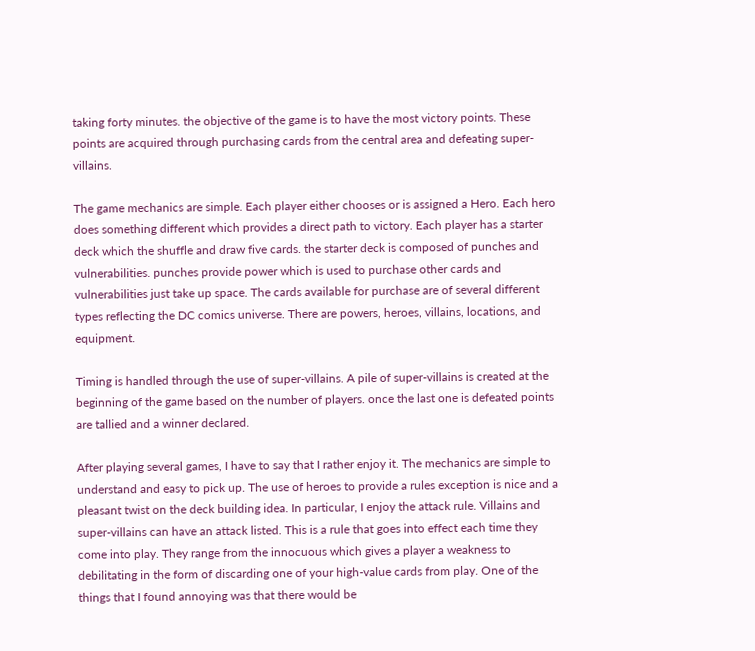taking forty minutes. the objective of the game is to have the most victory points. These points are acquired through purchasing cards from the central area and defeating super-villains.

The game mechanics are simple. Each player either chooses or is assigned a Hero. Each hero does something different which provides a direct path to victory. Each player has a starter deck which the shuffle and draw five cards. the starter deck is composed of punches and vulnerabilities. punches provide power which is used to purchase other cards and vulnerabilities just take up space. The cards available for purchase are of several different types reflecting the DC comics universe. There are powers, heroes, villains, locations, and equipment.

Timing is handled through the use of super-villains. A pile of super-villains is created at the beginning of the game based on the number of players. once the last one is defeated points are tallied and a winner declared.

After playing several games, I have to say that I rather enjoy it. The mechanics are simple to understand and easy to pick up. The use of heroes to provide a rules exception is nice and a pleasant twist on the deck building idea. In particular, I enjoy the attack rule. Villains and super-villains can have an attack listed. This is a rule that goes into effect each time they come into play. They range from the innocuous which gives a player a weakness to debilitating in the form of discarding one of your high-value cards from play. One of the things that I found annoying was that there would be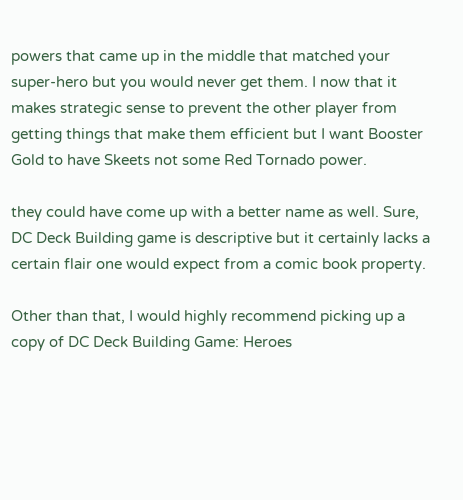powers that came up in the middle that matched your super-hero but you would never get them. I now that it makes strategic sense to prevent the other player from getting things that make them efficient but I want Booster Gold to have Skeets not some Red Tornado power.

they could have come up with a better name as well. Sure, DC Deck Building game is descriptive but it certainly lacks a certain flair one would expect from a comic book property.

Other than that, I would highly recommend picking up a copy of DC Deck Building Game: Heroes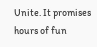Unite. It promises hours of fun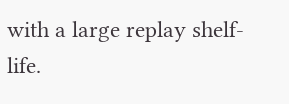with a large replay shelf-life.